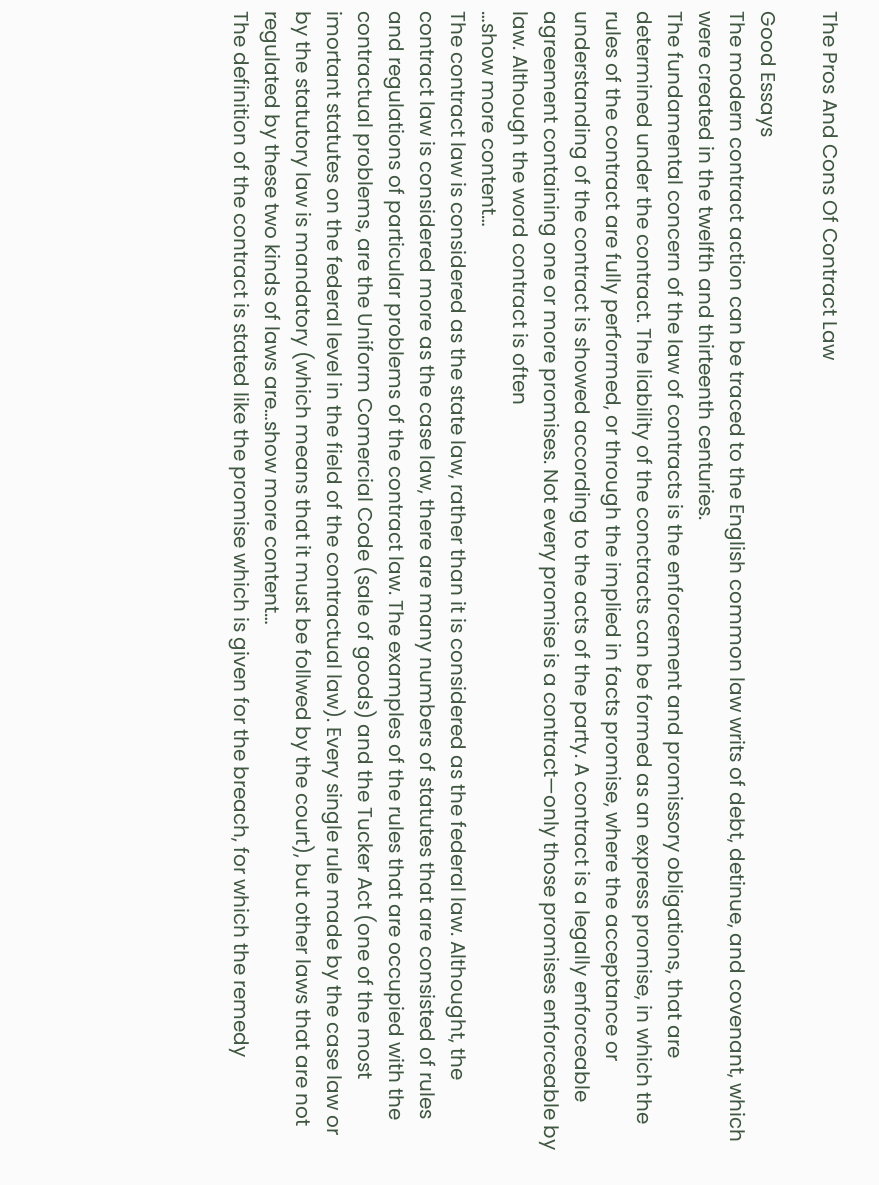The Pros And Cons Of Contract Law

Good Essays
The modern contract action can be traced to the English common law writs of debt, detinue, and covenant, which were created in the twelfth and thirteenth centuries.
The fundamental concern of the law of contracts is the enforcement and promissory obligations, that are determined under the contract. The liability of the conctracts can be formed as an express promise, in which the rules of the contract are fully performed, or through the implied in facts promise, where the acceptance or understanding of the contract is showed according to the acts of the party. A contract is a legally enforceable agreement containing one or more promises. Not every promise is a contract—only those promises enforceable by law. Although the word contract is often
…show more content…
The contract law is considered as the state law, rather than it is considered as the federal law. Althought, the contract law is considered more as the case law, there are many numbers of statutes that are consisted of rules and regulations of particular problems of the contract law. The examples of the rules that are occupied with the contractual problems, are the Uniform Comercial Code (sale of goods) and the Tucker Act (one of the most imortant statutes on the federal level in the field of the contractual law). Every single rule made by the case law or by the statutory law is mandatory (which means that it must be follwed by the court), but other laws that are not regulated by these two kinds of laws are…show more content…
The definition of the contract is stated like the promise which is given for the breach, for which the remedy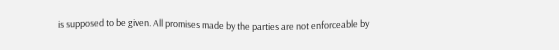is supposed to be given. All promises made by the parties are not enforceable by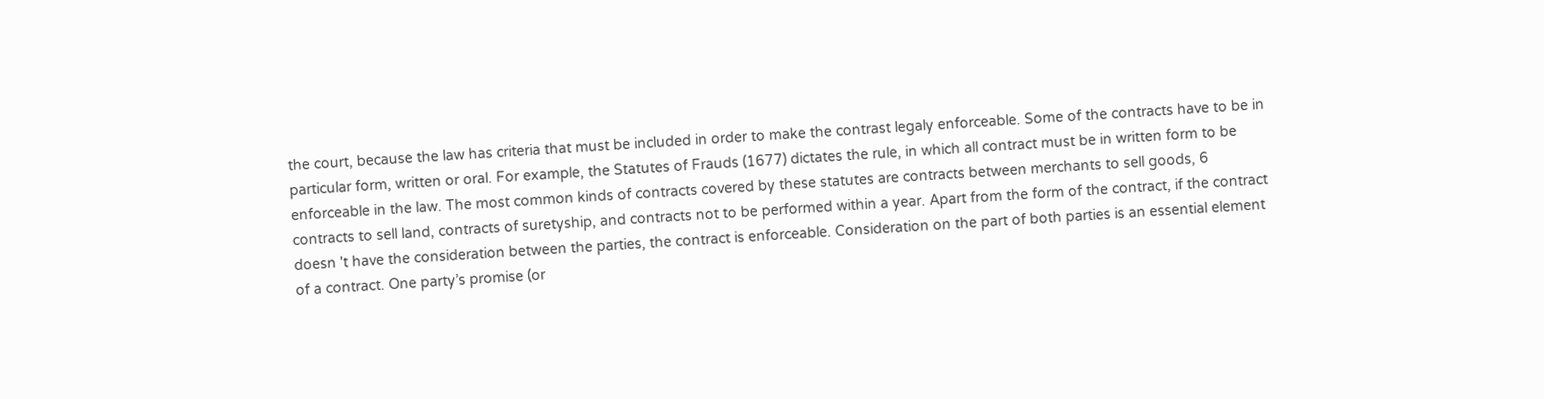the court, because the law has criteria that must be included in order to make the contrast legaly enforceable. Some of the contracts have to be in particular form, written or oral. For example, the Statutes of Frauds (1677) dictates the rule, in which all contract must be in written form to be enforceable in the law. The most common kinds of contracts covered by these statutes are contracts between merchants to sell goods, 6 contracts to sell land, contracts of suretyship, and contracts not to be performed within a year. Apart from the form of the contract, if the contract doesn 't have the consideration between the parties, the contract is enforceable. Consideration on the part of both parties is an essential element of a contract. One party’s promise (or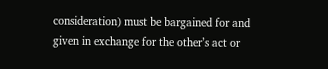consideration) must be bargained for and given in exchange for the other’s act or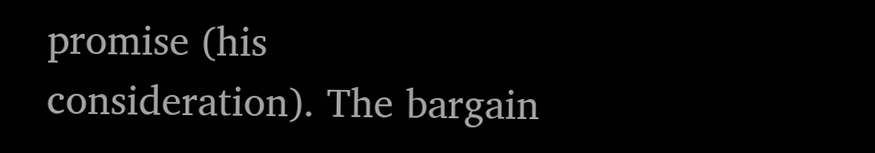promise (his consideration). The bargain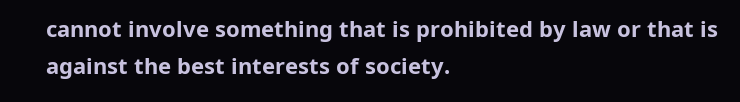cannot involve something that is prohibited by law or that is against the best interests of society.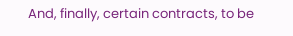And, finally, certain contracts, to be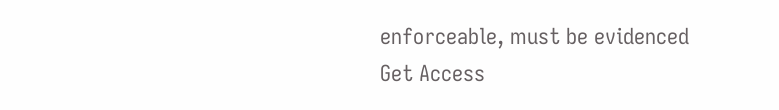enforceable, must be evidenced
Get Access